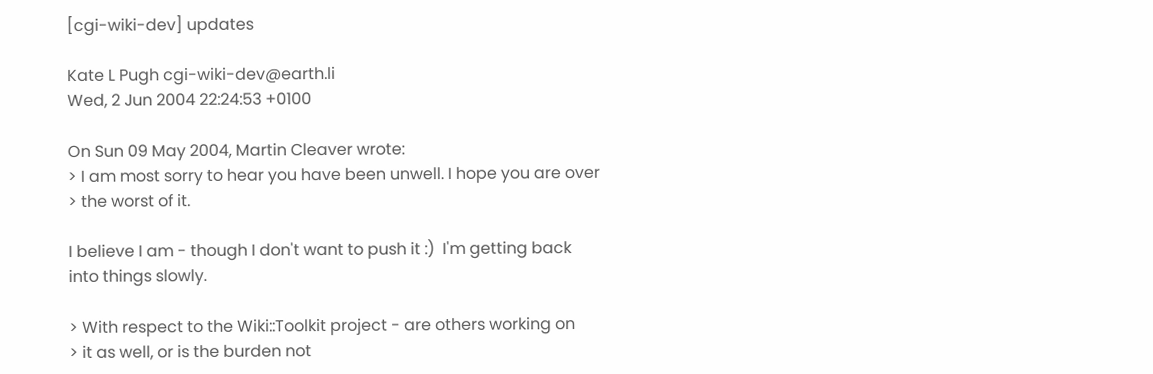[cgi-wiki-dev] updates

Kate L Pugh cgi-wiki-dev@earth.li
Wed, 2 Jun 2004 22:24:53 +0100

On Sun 09 May 2004, Martin Cleaver wrote:
> I am most sorry to hear you have been unwell. I hope you are over
> the worst of it.

I believe I am - though I don't want to push it :)  I'm getting back
into things slowly.

> With respect to the Wiki::Toolkit project - are others working on
> it as well, or is the burden not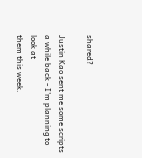shared?

Justin Kao sent me some scripts a while back - I'm planning to look at
them this week.